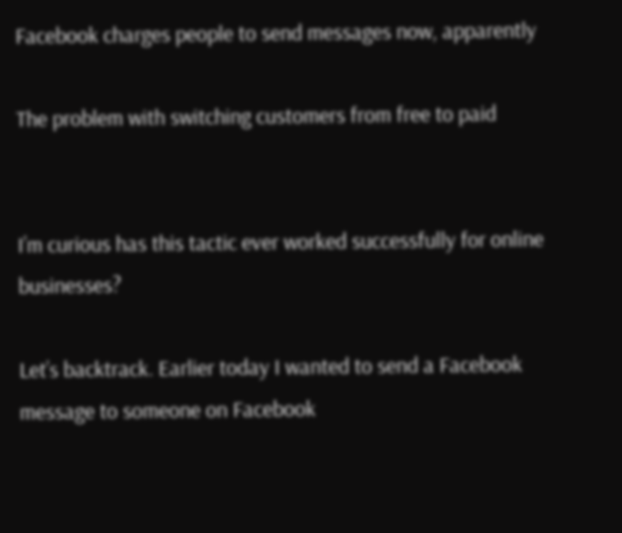Facebook charges people to send messages now, apparently

The problem with switching customers from free to paid


I’m curious has this tactic ever worked successfully for online businesses?

Let’s backtrack. Earlier today I wanted to send a Facebook message to someone on Facebook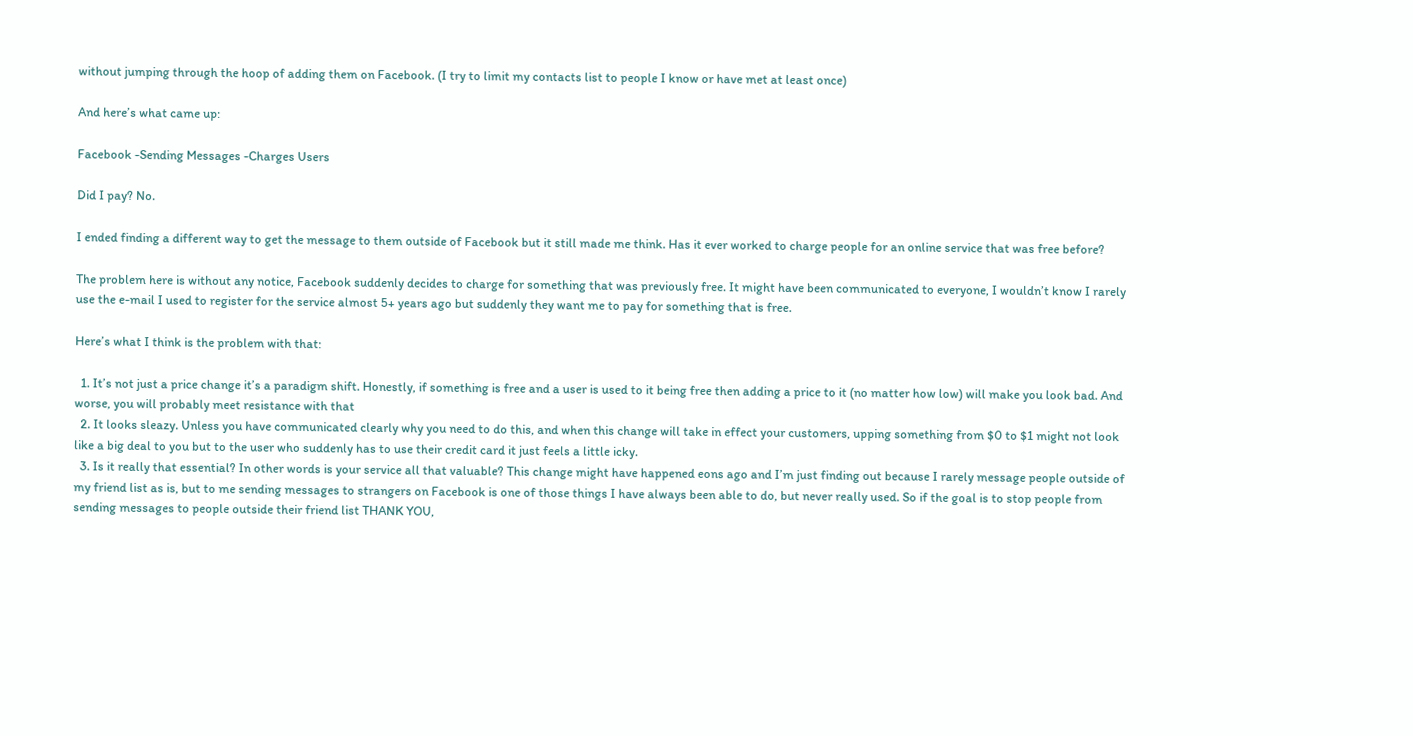without jumping through the hoop of adding them on Facebook. (I try to limit my contacts list to people I know or have met at least once)

And here’s what came up:

Facebook -Sending Messages -Charges Users

Did I pay? No.

I ended finding a different way to get the message to them outside of Facebook but it still made me think. Has it ever worked to charge people for an online service that was free before?

The problem here is without any notice, Facebook suddenly decides to charge for something that was previously free. It might have been communicated to everyone, I wouldn’t know I rarely use the e-mail I used to register for the service almost 5+ years ago but suddenly they want me to pay for something that is free.

Here’s what I think is the problem with that:

  1. It’s not just a price change it’s a paradigm shift. Honestly, if something is free and a user is used to it being free then adding a price to it (no matter how low) will make you look bad. And worse, you will probably meet resistance with that
  2. It looks sleazy. Unless you have communicated clearly why you need to do this, and when this change will take in effect your customers, upping something from $0 to $1 might not look like a big deal to you but to the user who suddenly has to use their credit card it just feels a little icky.
  3. Is it really that essential? In other words is your service all that valuable? This change might have happened eons ago and I’m just finding out because I rarely message people outside of my friend list as is, but to me sending messages to strangers on Facebook is one of those things I have always been able to do, but never really used. So if the goal is to stop people from sending messages to people outside their friend list THANK YOU,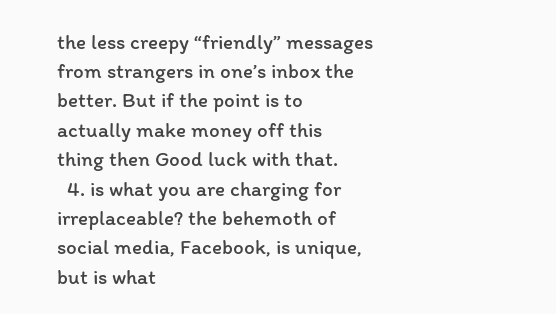the less creepy “friendly” messages from strangers in one’s inbox the better. But if the point is to actually make money off this thing then Good luck with that.
  4. is what you are charging for irreplaceable? the behemoth of social media, Facebook, is unique, but is what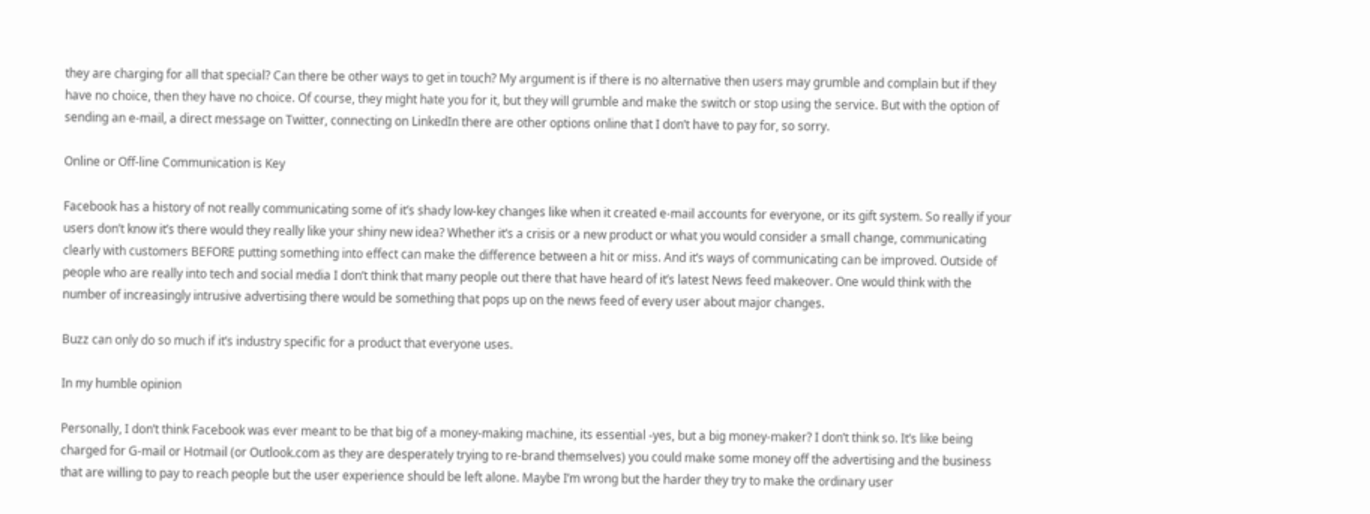they are charging for all that special? Can there be other ways to get in touch? My argument is if there is no alternative then users may grumble and complain but if they have no choice, then they have no choice. Of course, they might hate you for it, but they will grumble and make the switch or stop using the service. But with the option of sending an e-mail, a direct message on Twitter, connecting on LinkedIn there are other options online that I don’t have to pay for, so sorry.

Online or Off-line Communication is Key

Facebook has a history of not really communicating some of it’s shady low-key changes like when it created e-mail accounts for everyone, or its gift system. So really if your users don’t know it’s there would they really like your shiny new idea? Whether it’s a crisis or a new product or what you would consider a small change, communicating clearly with customers BEFORE putting something into effect can make the difference between a hit or miss. And it’s ways of communicating can be improved. Outside of people who are really into tech and social media I don’t think that many people out there that have heard of it’s latest News feed makeover. One would think with the number of increasingly intrusive advertising there would be something that pops up on the news feed of every user about major changes.

Buzz can only do so much if it’s industry specific for a product that everyone uses.

In my humble opinion

Personally, I don’t think Facebook was ever meant to be that big of a money-making machine, its essential -yes, but a big money-maker? I don’t think so. It’s like being charged for G-mail or Hotmail (or Outlook.com as they are desperately trying to re-brand themselves) you could make some money off the advertising and the business that are willing to pay to reach people but the user experience should be left alone. Maybe I’m wrong but the harder they try to make the ordinary user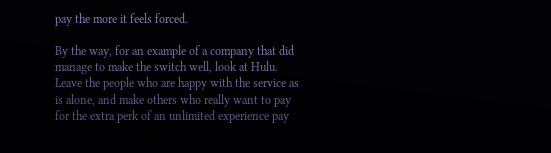pay the more it feels forced.

By the way, for an example of a company that did manage to make the switch well, look at Hulu. Leave the people who are happy with the service as is alone, and make others who really want to pay for the extra perk of an unlimited experience pay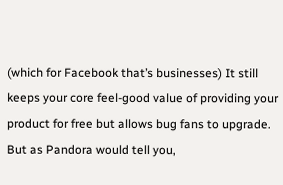(which for Facebook that’s businesses) It still keeps your core feel-good value of providing your product for free but allows bug fans to upgrade. But as Pandora would tell you,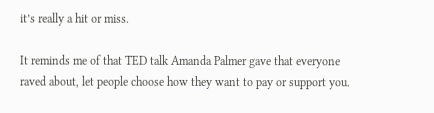it’s really a hit or miss.

It reminds me of that TED talk Amanda Palmer gave that everyone raved about, let people choose how they want to pay or support you.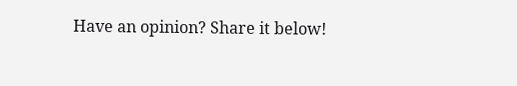Have an opinion? Share it below!